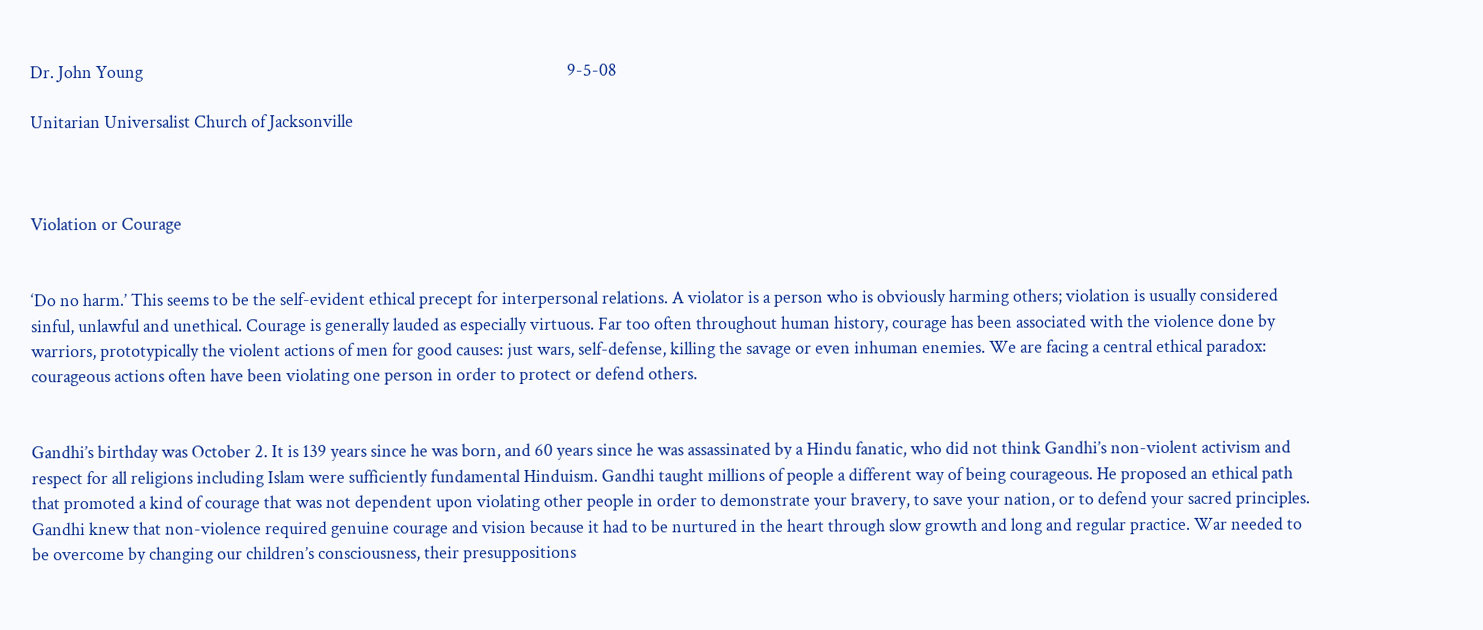Dr. John Young                                                                                                          9-5-08

Unitarian Universalist Church of Jacksonville



Violation or Courage


‘Do no harm.’ This seems to be the self-evident ethical precept for interpersonal relations. A violator is a person who is obviously harming others; violation is usually considered sinful, unlawful and unethical. Courage is generally lauded as especially virtuous. Far too often throughout human history, courage has been associated with the violence done by warriors, prototypically the violent actions of men for good causes: just wars, self-defense, killing the savage or even inhuman enemies. We are facing a central ethical paradox: courageous actions often have been violating one person in order to protect or defend others.


Gandhi’s birthday was October 2. It is 139 years since he was born, and 60 years since he was assassinated by a Hindu fanatic, who did not think Gandhi’s non-violent activism and respect for all religions including Islam were sufficiently fundamental Hinduism. Gandhi taught millions of people a different way of being courageous. He proposed an ethical path that promoted a kind of courage that was not dependent upon violating other people in order to demonstrate your bravery, to save your nation, or to defend your sacred principles. Gandhi knew that non-violence required genuine courage and vision because it had to be nurtured in the heart through slow growth and long and regular practice. War needed to be overcome by changing our children’s consciousness, their presuppositions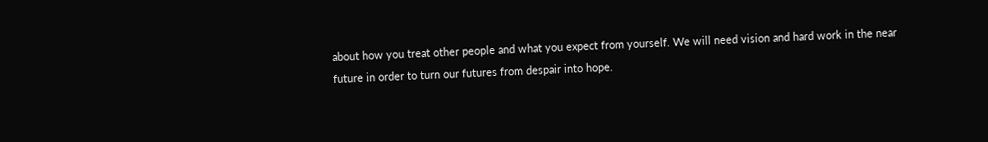about how you treat other people and what you expect from yourself. We will need vision and hard work in the near future in order to turn our futures from despair into hope.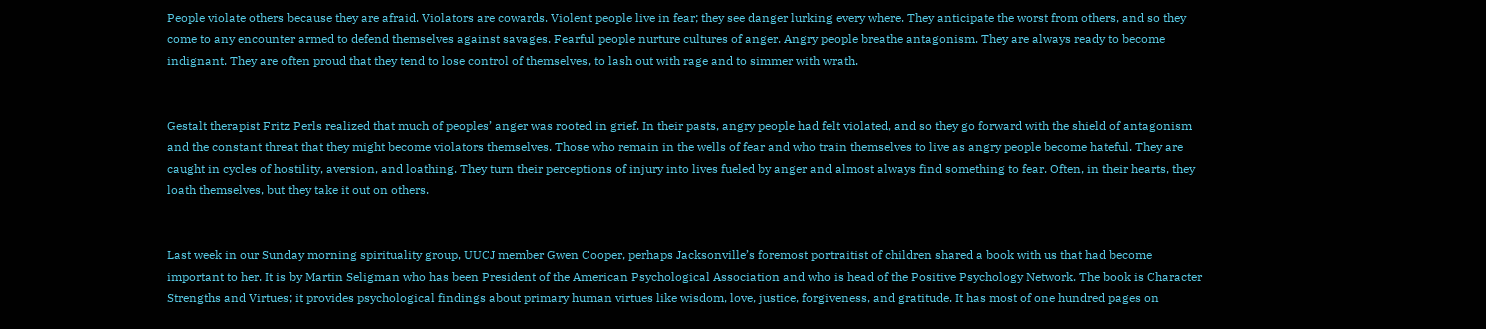People violate others because they are afraid. Violators are cowards. Violent people live in fear; they see danger lurking every where. They anticipate the worst from others, and so they come to any encounter armed to defend themselves against savages. Fearful people nurture cultures of anger. Angry people breathe antagonism. They are always ready to become indignant. They are often proud that they tend to lose control of themselves, to lash out with rage and to simmer with wrath.


Gestalt therapist Fritz Perls realized that much of peoples’ anger was rooted in grief. In their pasts, angry people had felt violated, and so they go forward with the shield of antagonism and the constant threat that they might become violators themselves. Those who remain in the wells of fear and who train themselves to live as angry people become hateful. They are caught in cycles of hostility, aversion, and loathing. They turn their perceptions of injury into lives fueled by anger and almost always find something to fear. Often, in their hearts, they loath themselves, but they take it out on others.


Last week in our Sunday morning spirituality group, UUCJ member Gwen Cooper, perhaps Jacksonville’s foremost portraitist of children shared a book with us that had become important to her. It is by Martin Seligman who has been President of the American Psychological Association and who is head of the Positive Psychology Network. The book is Character Strengths and Virtues; it provides psychological findings about primary human virtues like wisdom, love, justice, forgiveness, and gratitude. It has most of one hundred pages on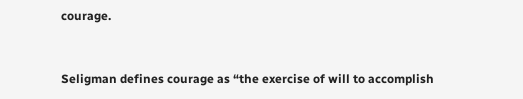courage.


Seligman defines courage as “the exercise of will to accomplish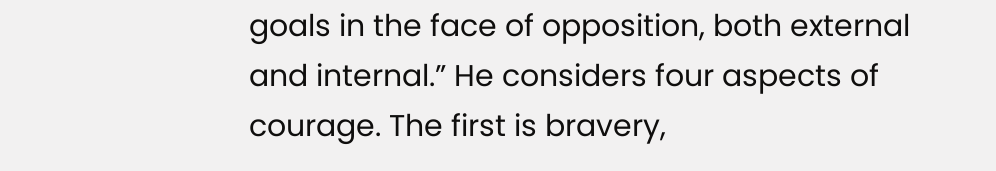goals in the face of opposition, both external and internal.” He considers four aspects of courage. The first is bravery,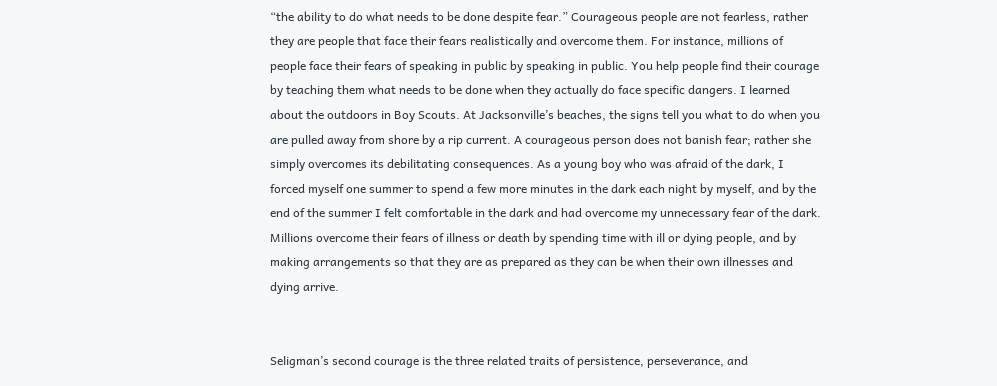“the ability to do what needs to be done despite fear.” Courageous people are not fearless, rather they are people that face their fears realistically and overcome them. For instance, millions of people face their fears of speaking in public by speaking in public. You help people find their courage by teaching them what needs to be done when they actually do face specific dangers. I learned about the outdoors in Boy Scouts. At Jacksonville’s beaches, the signs tell you what to do when you are pulled away from shore by a rip current. A courageous person does not banish fear; rather she simply overcomes its debilitating consequences. As a young boy who was afraid of the dark, I forced myself one summer to spend a few more minutes in the dark each night by myself, and by the end of the summer I felt comfortable in the dark and had overcome my unnecessary fear of the dark. Millions overcome their fears of illness or death by spending time with ill or dying people, and by making arrangements so that they are as prepared as they can be when their own illnesses and dying arrive.


Seligman’s second courage is the three related traits of persistence, perseverance, and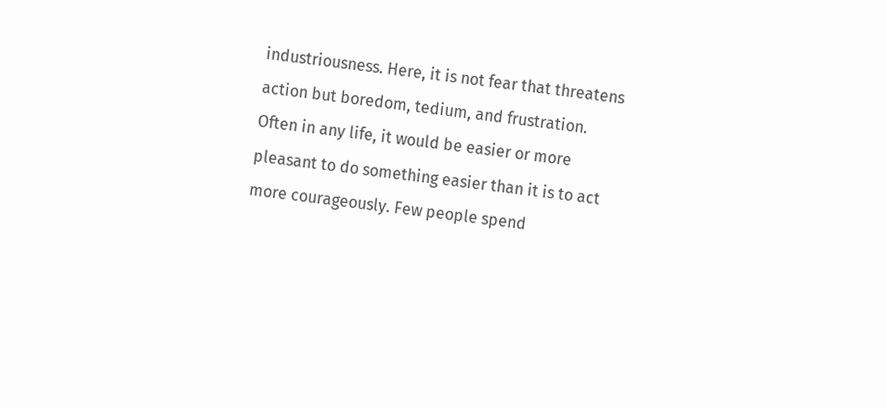industriousness. Here, it is not fear that threatens action but boredom, tedium, and frustration. Often in any life, it would be easier or more pleasant to do something easier than it is to act more courageously. Few people spend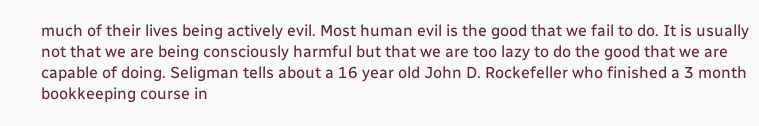much of their lives being actively evil. Most human evil is the good that we fail to do. It is usually not that we are being consciously harmful but that we are too lazy to do the good that we are capable of doing. Seligman tells about a 16 year old John D. Rockefeller who finished a 3 month bookkeeping course in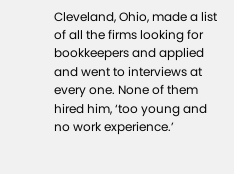Cleveland, Ohio, made a list of all the firms looking for bookkeepers and applied and went to interviews at every one. None of them hired him, ‘too young and no work experience.’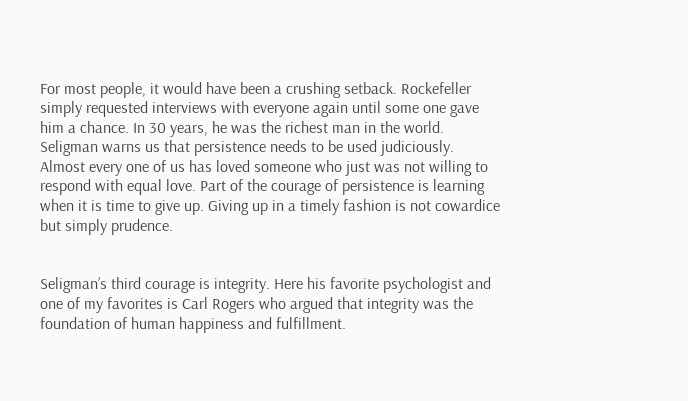For most people, it would have been a crushing setback. Rockefeller simply requested interviews with everyone again until some one gave him a chance. In 30 years, he was the richest man in the world. Seligman warns us that persistence needs to be used judiciously. Almost every one of us has loved someone who just was not willing to respond with equal love. Part of the courage of persistence is learning when it is time to give up. Giving up in a timely fashion is not cowardice but simply prudence.


Seligman’s third courage is integrity. Here his favorite psychologist and one of my favorites is Carl Rogers who argued that integrity was the foundation of human happiness and fulfillment.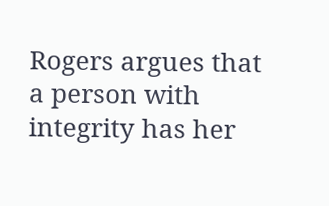Rogers argues that a person with integrity has her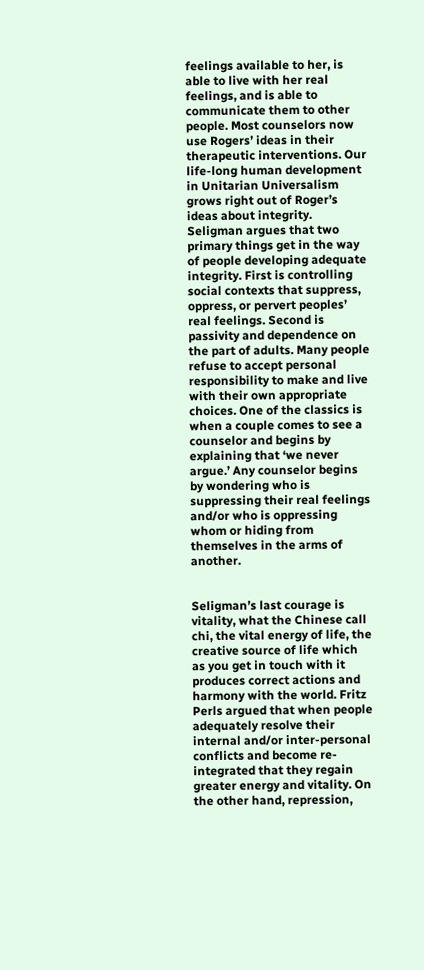feelings available to her, is able to live with her real feelings, and is able to communicate them to other people. Most counselors now use Rogers’ ideas in their therapeutic interventions. Our life-long human development in Unitarian Universalism grows right out of Roger’s ideas about integrity. Seligman argues that two primary things get in the way of people developing adequate integrity. First is controlling social contexts that suppress, oppress, or pervert peoples’ real feelings. Second is passivity and dependence on the part of adults. Many people refuse to accept personal responsibility to make and live with their own appropriate choices. One of the classics is when a couple comes to see a counselor and begins by explaining that ‘we never argue.’ Any counselor begins by wondering who is suppressing their real feelings and/or who is oppressing whom or hiding from themselves in the arms of another.


Seligman’s last courage is vitality, what the Chinese call chi, the vital energy of life, the creative source of life which as you get in touch with it produces correct actions and harmony with the world. Fritz Perls argued that when people adequately resolve their internal and/or inter-personal conflicts and become re-integrated that they regain greater energy and vitality. On the other hand, repression,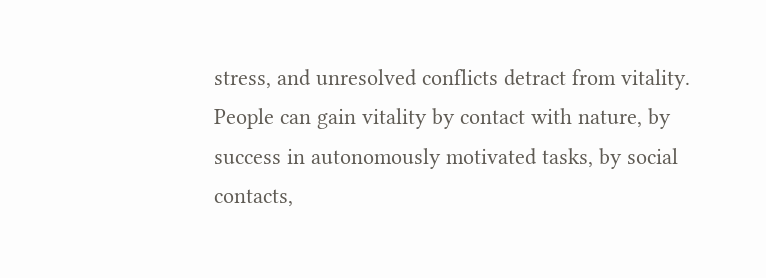stress, and unresolved conflicts detract from vitality. People can gain vitality by contact with nature, by success in autonomously motivated tasks, by social contacts,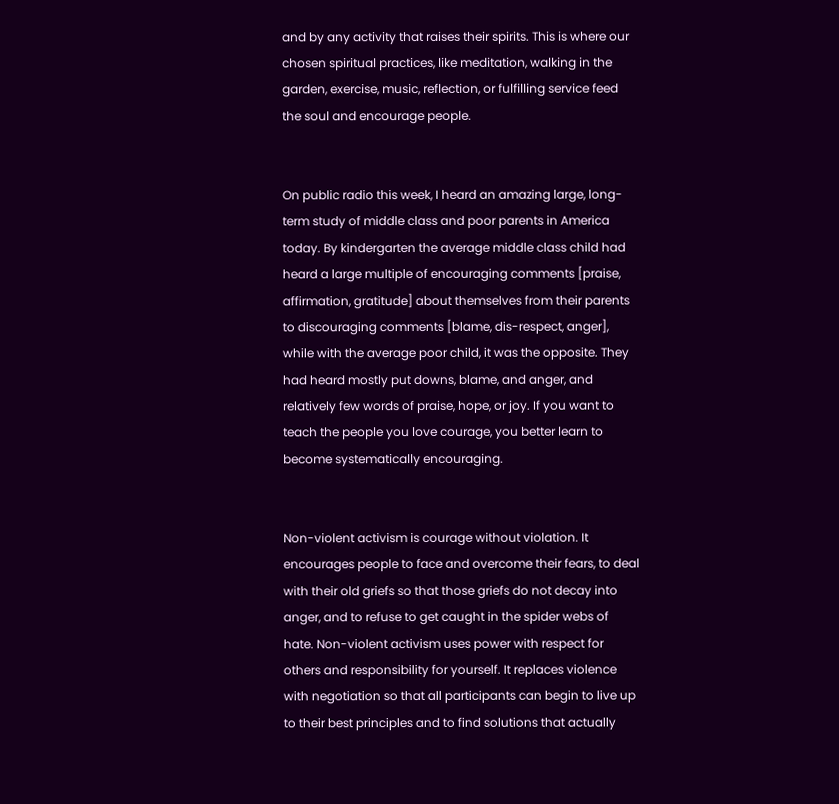and by any activity that raises their spirits. This is where our chosen spiritual practices, like meditation, walking in the garden, exercise, music, reflection, or fulfilling service feed the soul and encourage people.


On public radio this week, I heard an amazing large, long-term study of middle class and poor parents in America today. By kindergarten the average middle class child had heard a large multiple of encouraging comments [praise, affirmation, gratitude] about themselves from their parents to discouraging comments [blame, dis-respect, anger], while with the average poor child, it was the opposite. They had heard mostly put downs, blame, and anger, and relatively few words of praise, hope, or joy. If you want to teach the people you love courage, you better learn to become systematically encouraging.


Non-violent activism is courage without violation. It encourages people to face and overcome their fears, to deal with their old griefs so that those griefs do not decay into anger, and to refuse to get caught in the spider webs of hate. Non-violent activism uses power with respect for others and responsibility for yourself. It replaces violence with negotiation so that all participants can begin to live up to their best principles and to find solutions that actually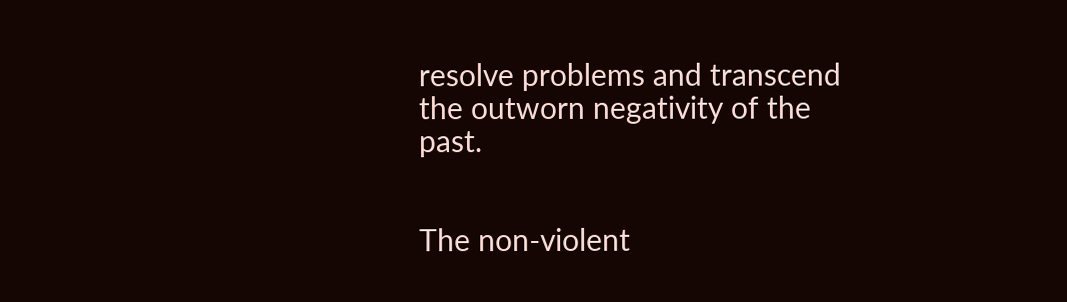resolve problems and transcend the outworn negativity of the past.


The non-violent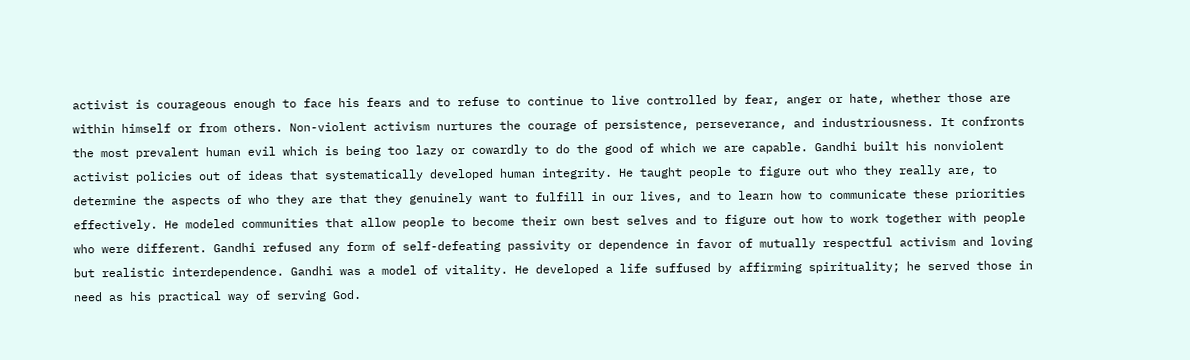activist is courageous enough to face his fears and to refuse to continue to live controlled by fear, anger or hate, whether those are within himself or from others. Non-violent activism nurtures the courage of persistence, perseverance, and industriousness. It confronts the most prevalent human evil which is being too lazy or cowardly to do the good of which we are capable. Gandhi built his nonviolent activist policies out of ideas that systematically developed human integrity. He taught people to figure out who they really are, to determine the aspects of who they are that they genuinely want to fulfill in our lives, and to learn how to communicate these priorities effectively. He modeled communities that allow people to become their own best selves and to figure out how to work together with people who were different. Gandhi refused any form of self-defeating passivity or dependence in favor of mutually respectful activism and loving but realistic interdependence. Gandhi was a model of vitality. He developed a life suffused by affirming spirituality; he served those in need as his practical way of serving God.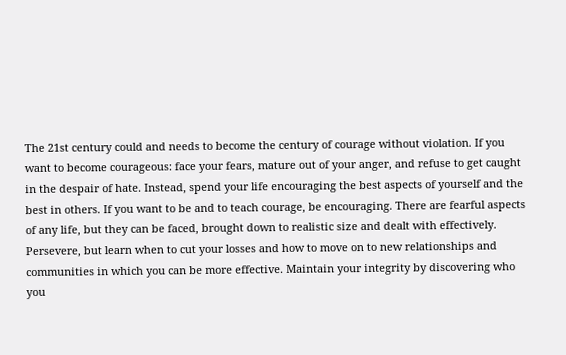The 21st century could and needs to become the century of courage without violation. If you want to become courageous: face your fears, mature out of your anger, and refuse to get caught in the despair of hate. Instead, spend your life encouraging the best aspects of yourself and the best in others. If you want to be and to teach courage, be encouraging. There are fearful aspects of any life, but they can be faced, brought down to realistic size and dealt with effectively. Persevere, but learn when to cut your losses and how to move on to new relationships and communities in which you can be more effective. Maintain your integrity by discovering who you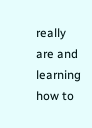really are and learning how to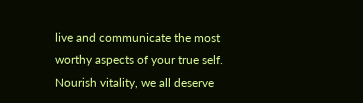live and communicate the most worthy aspects of your true self. Nourish vitality, we all deserve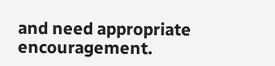and need appropriate encouragement.